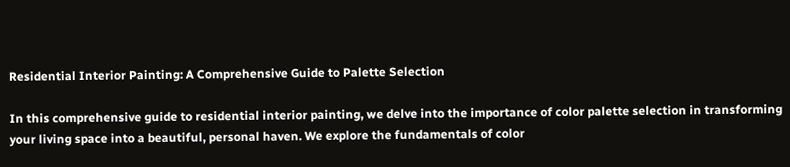Residential Interior Painting: A Comprehensive Guide to Palette Selection

In this comprehensive guide to residential interior painting, we delve into the importance of color palette selection in transforming your living space into a beautiful, personal haven. We explore the fundamentals of color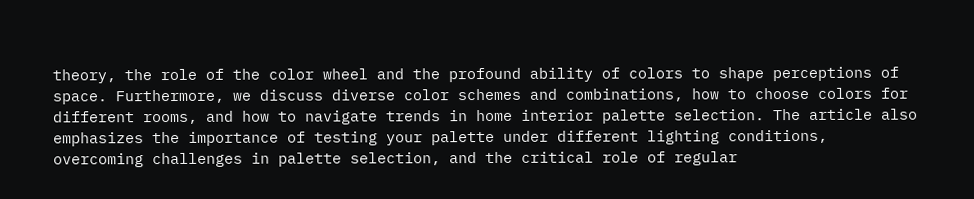theory, the role of the color wheel and the profound ability of colors to shape perceptions of space. Furthermore, we discuss diverse color schemes and combinations, how to choose colors for different rooms, and how to navigate trends in home interior palette selection. The article also emphasizes the importance of testing your palette under different lighting conditions, overcoming challenges in palette selection, and the critical role of regular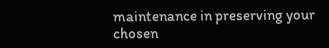maintenance in preserving your chosen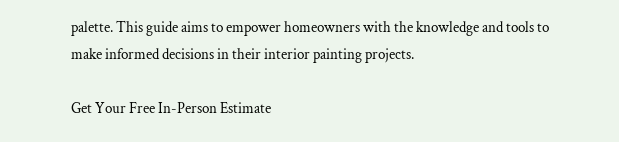palette. This guide aims to empower homeowners with the knowledge and tools to make informed decisions in their interior painting projects.

Get Your Free In-Person Estimate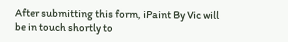After submitting this form, iPaint By Vic will be in touch shortly to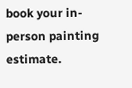book your in-person painting estimate.